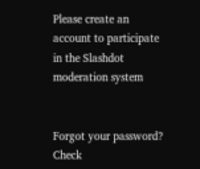Please create an account to participate in the Slashdot moderation system


Forgot your password?
Check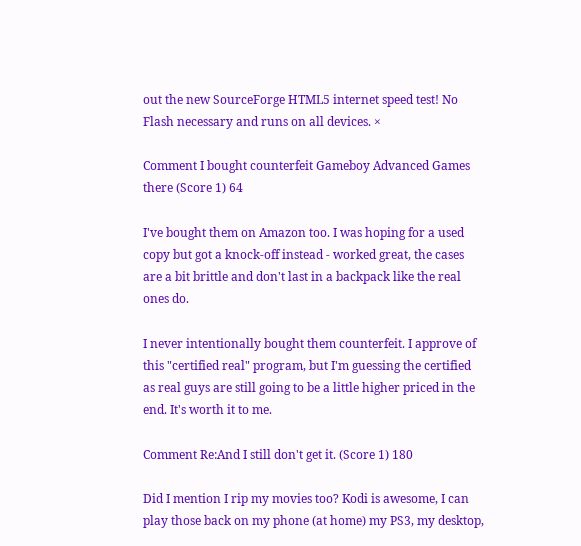out the new SourceForge HTML5 internet speed test! No Flash necessary and runs on all devices. ×

Comment I bought counterfeit Gameboy Advanced Games there (Score 1) 64

I've bought them on Amazon too. I was hoping for a used copy but got a knock-off instead - worked great, the cases are a bit brittle and don't last in a backpack like the real ones do.

I never intentionally bought them counterfeit. I approve of this "certified real" program, but I'm guessing the certified as real guys are still going to be a little higher priced in the end. It's worth it to me.

Comment Re:And I still don't get it. (Score 1) 180

Did I mention I rip my movies too? Kodi is awesome, I can play those back on my phone (at home) my PS3, my desktop,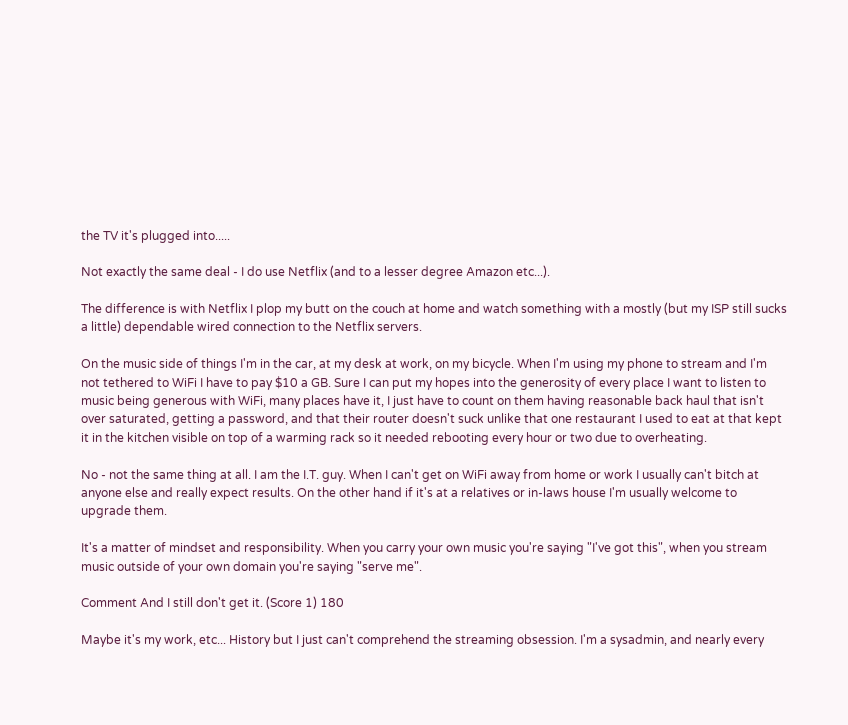the TV it's plugged into.....

Not exactly the same deal - I do use Netflix (and to a lesser degree Amazon etc...).

The difference is with Netflix I plop my butt on the couch at home and watch something with a mostly (but my ISP still sucks a little) dependable wired connection to the Netflix servers.

On the music side of things I'm in the car, at my desk at work, on my bicycle. When I'm using my phone to stream and I'm not tethered to WiFi I have to pay $10 a GB. Sure I can put my hopes into the generosity of every place I want to listen to music being generous with WiFi, many places have it, I just have to count on them having reasonable back haul that isn't over saturated, getting a password, and that their router doesn't suck unlike that one restaurant I used to eat at that kept it in the kitchen visible on top of a warming rack so it needed rebooting every hour or two due to overheating.

No - not the same thing at all. I am the I.T. guy. When I can't get on WiFi away from home or work I usually can't bitch at anyone else and really expect results. On the other hand if it's at a relatives or in-laws house I'm usually welcome to upgrade them.

It's a matter of mindset and responsibility. When you carry your own music you're saying "I've got this", when you stream music outside of your own domain you're saying "serve me".

Comment And I still don't get it. (Score 1) 180

Maybe it's my work, etc... History but I just can't comprehend the streaming obsession. I'm a sysadmin, and nearly every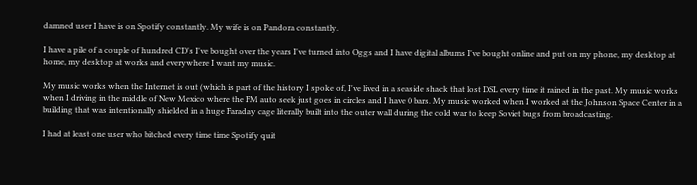damned user I have is on Spotify constantly. My wife is on Pandora constantly.

I have a pile of a couple of hundred CD's I've bought over the years I've turned into Oggs and I have digital albums I've bought online and put on my phone, my desktop at home, my desktop at works and everywhere I want my music.

My music works when the Internet is out (which is part of the history I spoke of, I've lived in a seaside shack that lost DSL every time it rained in the past. My music works when I driving in the middle of New Mexico where the FM auto seek just goes in circles and I have 0 bars. My music worked when I worked at the Johnson Space Center in a building that was intentionally shielded in a huge Faraday cage literally built into the outer wall during the cold war to keep Soviet bugs from broadcasting.

I had at least one user who bitched every time time Spotify quit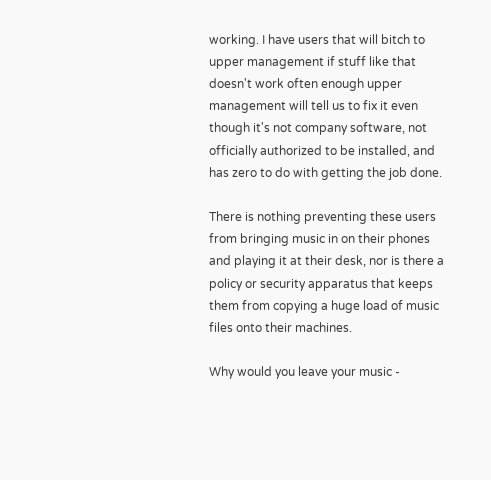working. I have users that will bitch to upper management if stuff like that doesn't work often enough upper management will tell us to fix it even though it's not company software, not officially authorized to be installed, and has zero to do with getting the job done.

There is nothing preventing these users from bringing music in on their phones and playing it at their desk, nor is there a policy or security apparatus that keeps them from copying a huge load of music files onto their machines.

Why would you leave your music -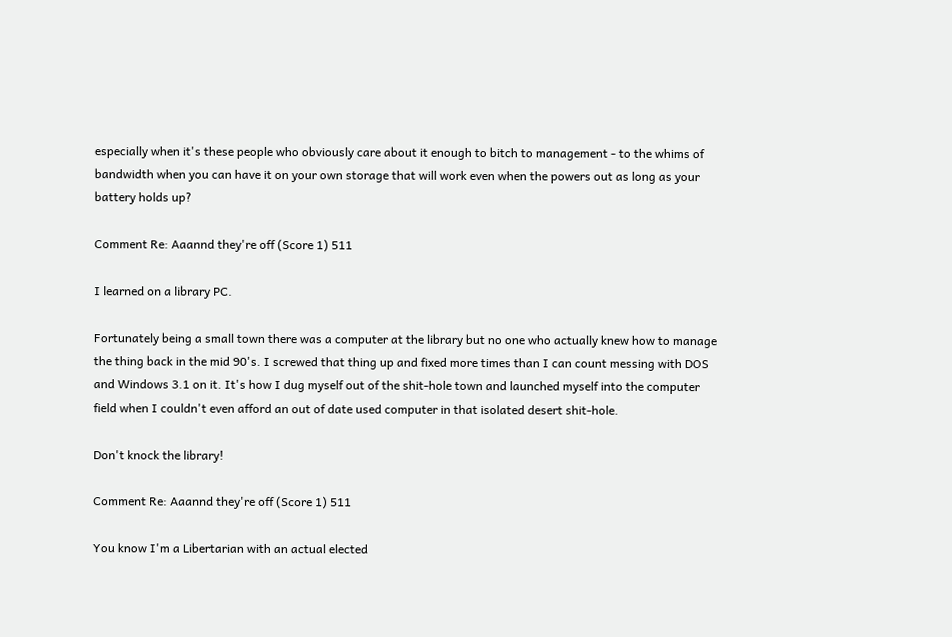especially when it's these people who obviously care about it enough to bitch to management - to the whims of bandwidth when you can have it on your own storage that will work even when the powers out as long as your battery holds up?

Comment Re: Aaannd they're off (Score 1) 511

I learned on a library PC.

Fortunately being a small town there was a computer at the library but no one who actually knew how to manage the thing back in the mid 90's. I screwed that thing up and fixed more times than I can count messing with DOS and Windows 3.1 on it. It's how I dug myself out of the shit-hole town and launched myself into the computer field when I couldn't even afford an out of date used computer in that isolated desert shit-hole.

Don't knock the library!

Comment Re: Aaannd they're off (Score 1) 511

You know I'm a Libertarian with an actual elected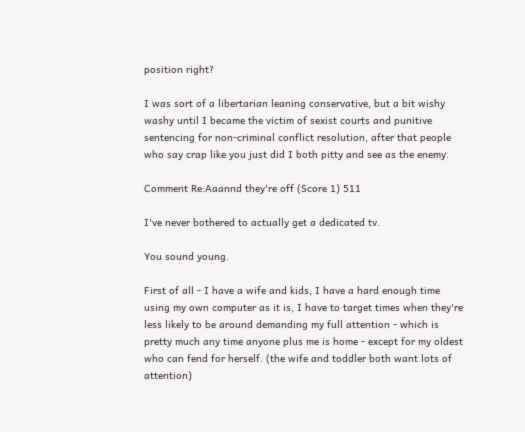position right?

I was sort of a libertarian leaning conservative, but a bit wishy washy until I became the victim of sexist courts and punitive sentencing for non-criminal conflict resolution, after that people who say crap like you just did I both pitty and see as the enemy.

Comment Re:Aaannd they're off (Score 1) 511

I've never bothered to actually get a dedicated tv.

You sound young.

First of all - I have a wife and kids, I have a hard enough time using my own computer as it is, I have to target times when they're less likely to be around demanding my full attention - which is pretty much any time anyone plus me is home - except for my oldest who can fend for herself. (the wife and toddler both want lots of attention)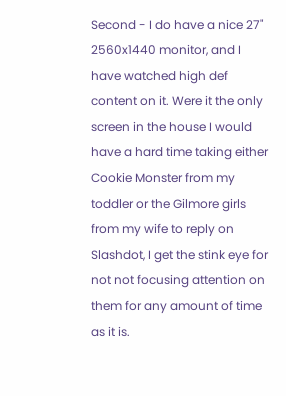Second - I do have a nice 27" 2560x1440 monitor, and I have watched high def content on it. Were it the only screen in the house I would have a hard time taking either Cookie Monster from my toddler or the Gilmore girls from my wife to reply on Slashdot, I get the stink eye for not not focusing attention on them for any amount of time as it is.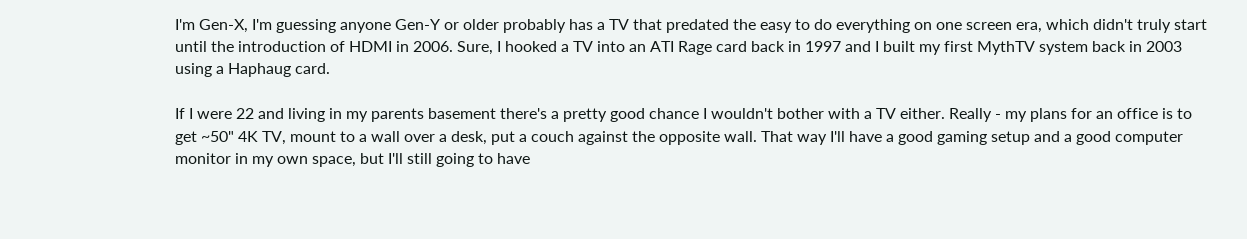I'm Gen-X, I'm guessing anyone Gen-Y or older probably has a TV that predated the easy to do everything on one screen era, which didn't truly start until the introduction of HDMI in 2006. Sure, I hooked a TV into an ATI Rage card back in 1997 and I built my first MythTV system back in 2003 using a Haphaug card.

If I were 22 and living in my parents basement there's a pretty good chance I wouldn't bother with a TV either. Really - my plans for an office is to get ~50" 4K TV, mount to a wall over a desk, put a couch against the opposite wall. That way I'll have a good gaming setup and a good computer monitor in my own space, but I'll still going to have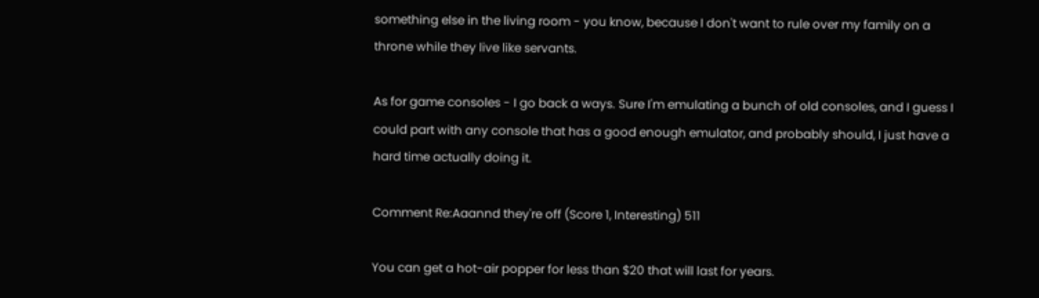something else in the living room - you know, because I don't want to rule over my family on a throne while they live like servants.

As for game consoles - I go back a ways. Sure I'm emulating a bunch of old consoles, and I guess I could part with any console that has a good enough emulator, and probably should, I just have a hard time actually doing it.

Comment Re:Aaannd they're off (Score 1, Interesting) 511

You can get a hot-air popper for less than $20 that will last for years.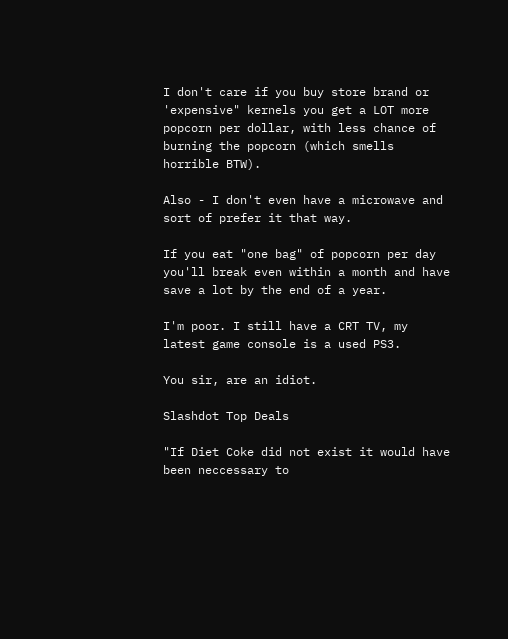I don't care if you buy store brand or 'expensive" kernels you get a LOT more popcorn per dollar, with less chance of burning the popcorn (which smells horrible BTW).

Also - I don't even have a microwave and sort of prefer it that way.

If you eat "one bag" of popcorn per day you'll break even within a month and have save a lot by the end of a year.

I'm poor. I still have a CRT TV, my latest game console is a used PS3.

You sir, are an idiot.

Slashdot Top Deals

"If Diet Coke did not exist it would have been neccessary to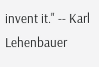invent it." -- Karl Lehenbauer